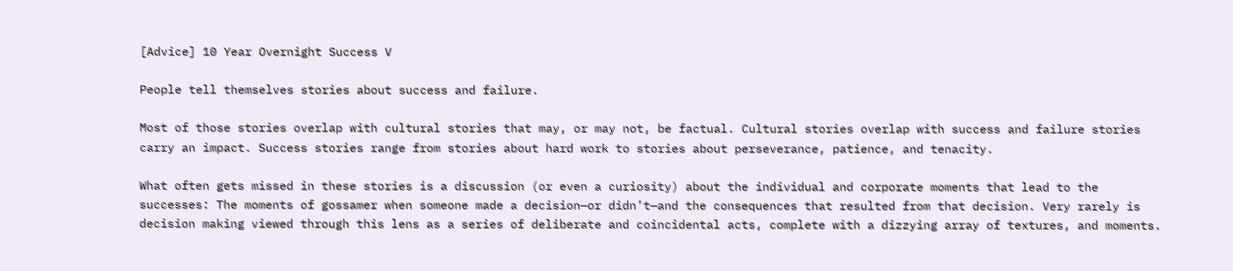[Advice] 10 Year Overnight Success V

People tell themselves stories about success and failure.

Most of those stories overlap with cultural stories that may, or may not, be factual. Cultural stories overlap with success and failure stories carry an impact. Success stories range from stories about hard work to stories about perseverance, patience, and tenacity.

What often gets missed in these stories is a discussion (or even a curiosity) about the individual and corporate moments that lead to the successes: The moments of gossamer when someone made a decision—or didn’t—and the consequences that resulted from that decision. Very rarely is decision making viewed through this lens as a series of deliberate and coincidental acts, complete with a dizzying array of textures, and moments.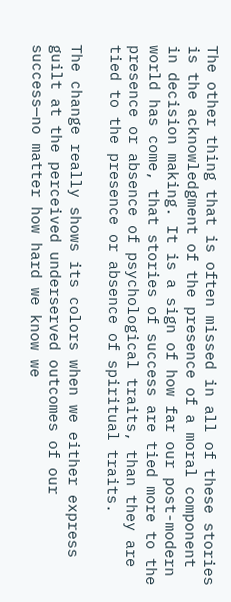The other thing that is often missed in all of these stories is the acknowledgment of the presence of a moral component in decision making. It is a sign of how far our post-modern world has come, that stories of success are tied more to the presence or absence of psychological traits, than they are tied to the presence or absence of spiritual traits.

The change really shows its colors when we either express guilt at the perceived underserved outcomes of our success—no matter how hard we know we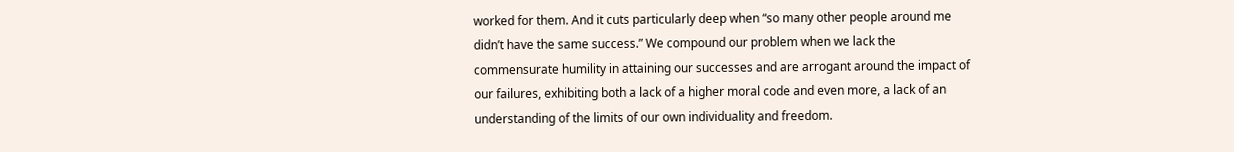worked for them. And it cuts particularly deep when “so many other people around me didn’t have the same success.” We compound our problem when we lack the commensurate humility in attaining our successes and are arrogant around the impact of our failures, exhibiting both a lack of a higher moral code and even more, a lack of an understanding of the limits of our own individuality and freedom.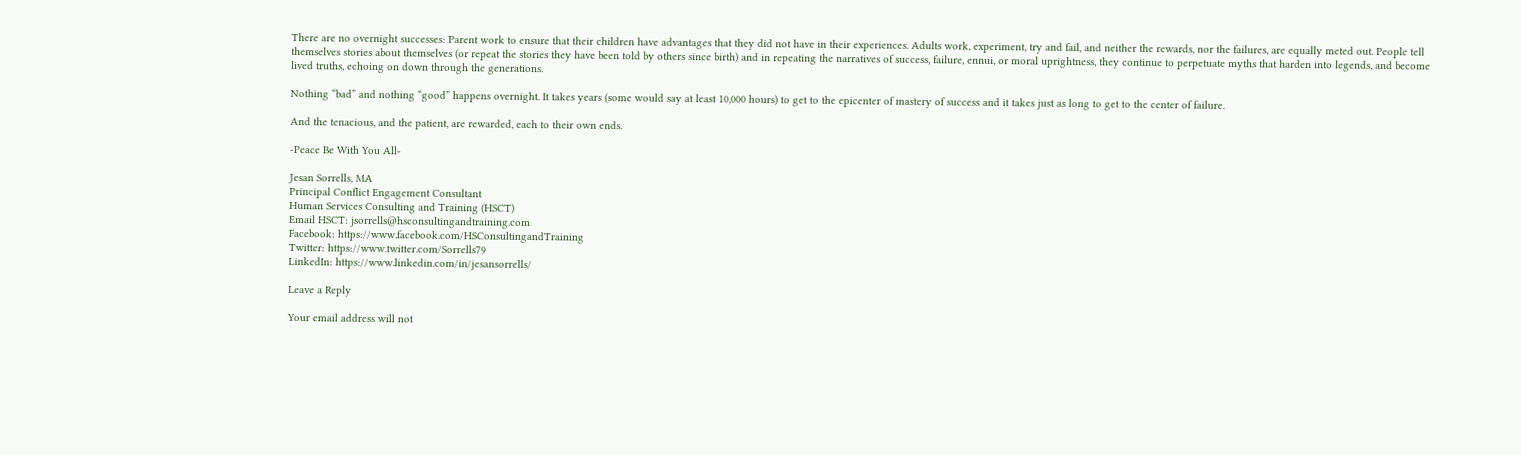There are no overnight successes: Parent work to ensure that their children have advantages that they did not have in their experiences. Adults work, experiment, try and fail, and neither the rewards, nor the failures, are equally meted out. People tell themselves stories about themselves (or repeat the stories they have been told by others since birth) and in repeating the narratives of success, failure, ennui, or moral uprightness, they continue to perpetuate myths that harden into legends, and become lived truths, echoing on down through the generations.

Nothing “bad” and nothing “good” happens overnight. It takes years (some would say at least 10,000 hours) to get to the epicenter of mastery of success and it takes just as long to get to the center of failure.

And the tenacious, and the patient, are rewarded, each to their own ends.

-Peace Be With You All-

Jesan Sorrells, MA
Principal Conflict Engagement Consultant
Human Services Consulting and Training (HSCT)
Email HSCT: jsorrells@hsconsultingandtraining.com
Facebook: https://www.facebook.com/HSConsultingandTraining
Twitter: https://www.twitter.com/Sorrells79
LinkedIn: https://www.linkedin.com/in/jesansorrells/

Leave a Reply

Your email address will not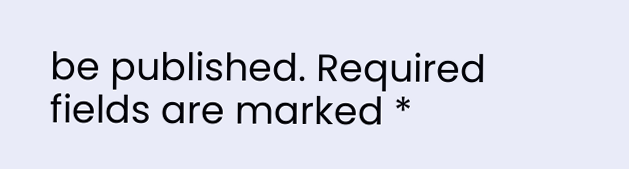be published. Required fields are marked *